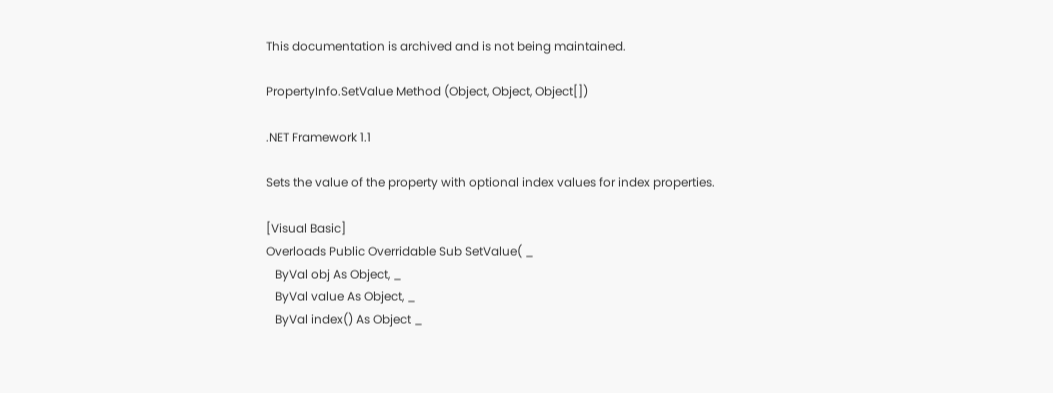This documentation is archived and is not being maintained.

PropertyInfo.SetValue Method (Object, Object, Object[])

.NET Framework 1.1

Sets the value of the property with optional index values for index properties.

[Visual Basic]
Overloads Public Overridable Sub SetValue( _
   ByVal obj As Object, _
   ByVal value As Object, _
   ByVal index() As Object _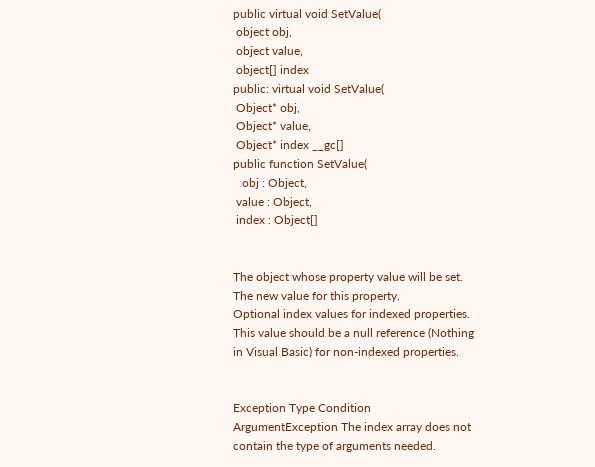public virtual void SetValue(
 object obj,
 object value,
 object[] index
public: virtual void SetValue(
 Object* obj,
 Object* value,
 Object* index __gc[]
public function SetValue(
   obj : Object,
 value : Object,
 index : Object[]


The object whose property value will be set.
The new value for this property.
Optional index values for indexed properties. This value should be a null reference (Nothing in Visual Basic) for non-indexed properties.


Exception Type Condition
ArgumentException The index array does not contain the type of arguments needed.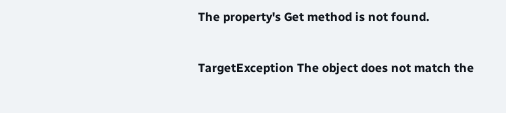The property's Get method is not found.

TargetException The object does not match the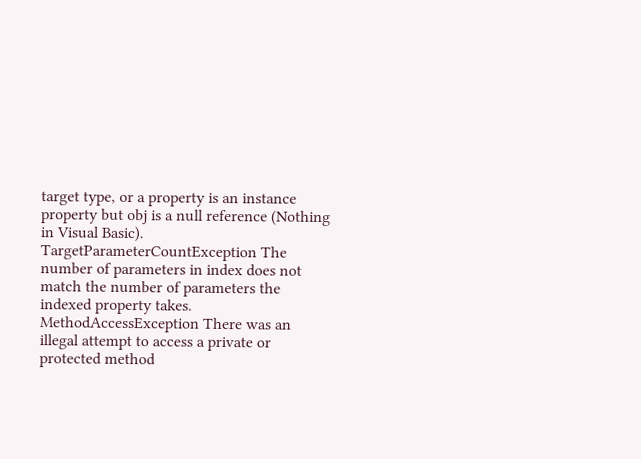target type, or a property is an instance property but obj is a null reference (Nothing in Visual Basic).
TargetParameterCountException The number of parameters in index does not match the number of parameters the indexed property takes.
MethodAccessException There was an illegal attempt to access a private or protected method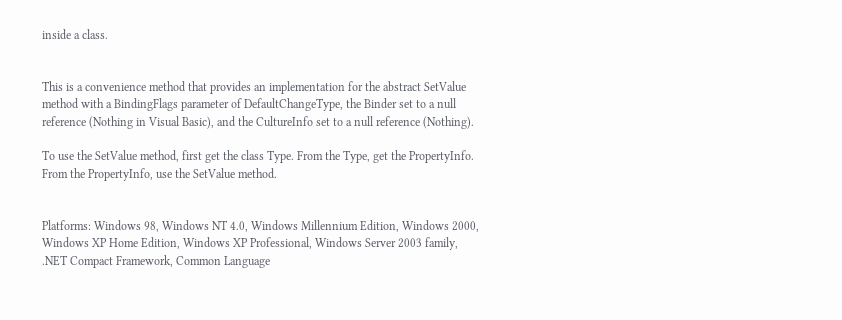inside a class.


This is a convenience method that provides an implementation for the abstract SetValue method with a BindingFlags parameter of DefaultChangeType, the Binder set to a null reference (Nothing in Visual Basic), and the CultureInfo set to a null reference (Nothing).

To use the SetValue method, first get the class Type. From the Type, get the PropertyInfo. From the PropertyInfo, use the SetValue method.


Platforms: Windows 98, Windows NT 4.0, Windows Millennium Edition, Windows 2000, Windows XP Home Edition, Windows XP Professional, Windows Server 2003 family, .NET Compact Framework, Common Language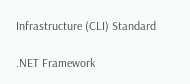Infrastructure (CLI) Standard

.NET Framework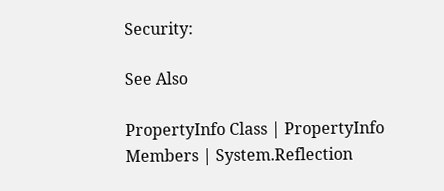Security:

See Also

PropertyInfo Class | PropertyInfo Members | System.Reflection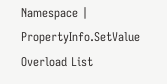Namespace | PropertyInfo.SetValue Overload List